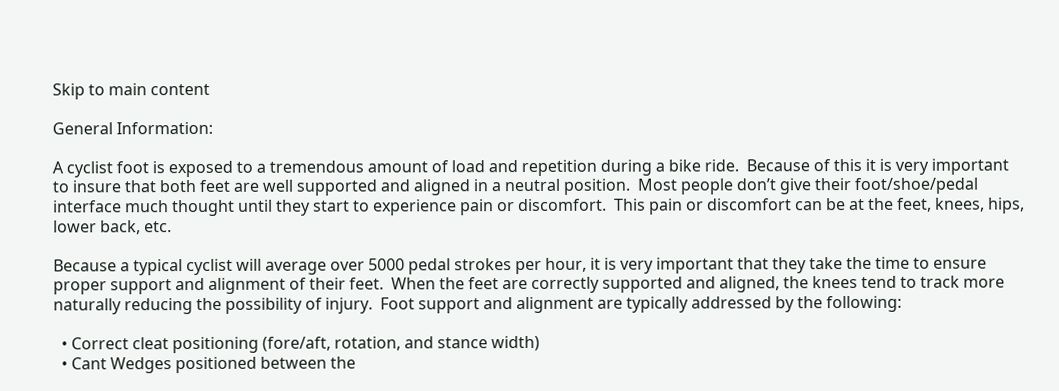Skip to main content

General Information:

A cyclist foot is exposed to a tremendous amount of load and repetition during a bike ride.  Because of this it is very important to insure that both feet are well supported and aligned in a neutral position.  Most people don’t give their foot/shoe/pedal interface much thought until they start to experience pain or discomfort.  This pain or discomfort can be at the feet, knees, hips, lower back, etc.

Because a typical cyclist will average over 5000 pedal strokes per hour, it is very important that they take the time to ensure proper support and alignment of their feet.  When the feet are correctly supported and aligned, the knees tend to track more naturally reducing the possibility of injury.  Foot support and alignment are typically addressed by the following:

  • Correct cleat positioning (fore/aft, rotation, and stance width)
  • Cant Wedges positioned between the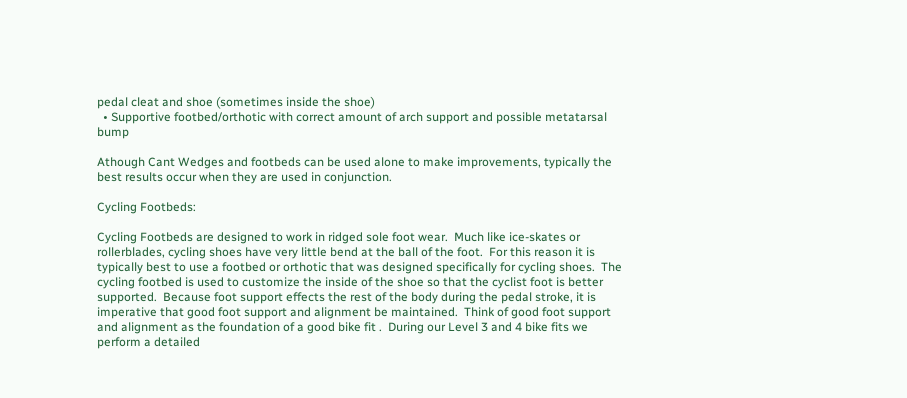pedal cleat and shoe (sometimes inside the shoe)
  • Supportive footbed/orthotic with correct amount of arch support and possible metatarsal bump

Athough Cant Wedges and footbeds can be used alone to make improvements, typically the best results occur when they are used in conjunction.

Cycling Footbeds:

Cycling Footbeds are designed to work in ridged sole foot wear.  Much like ice-skates or rollerblades, cycling shoes have very little bend at the ball of the foot.  For this reason it is typically best to use a footbed or orthotic that was designed specifically for cycling shoes.  The cycling footbed is used to customize the inside of the shoe so that the cyclist foot is better supported.  Because foot support effects the rest of the body during the pedal stroke, it is imperative that good foot support and alignment be maintained.  Think of good foot support and alignment as the foundation of a good bike fit .  During our Level 3 and 4 bike fits we perform a detailed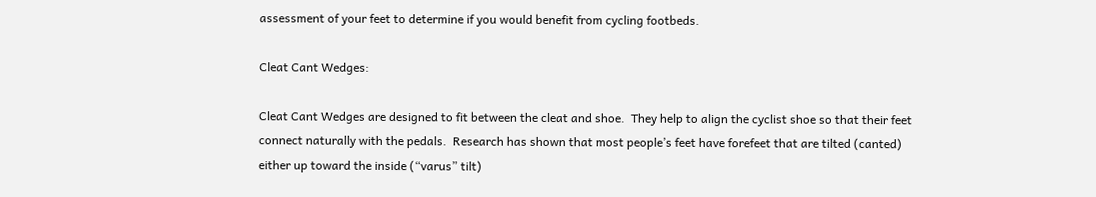assessment of your feet to determine if you would benefit from cycling footbeds.

Cleat Cant Wedges:

Cleat Cant Wedges are designed to fit between the cleat and shoe.  They help to align the cyclist shoe so that their feet connect naturally with the pedals.  Research has shown that most people’s feet have forefeet that are tilted (canted) either up toward the inside (“varus” tilt)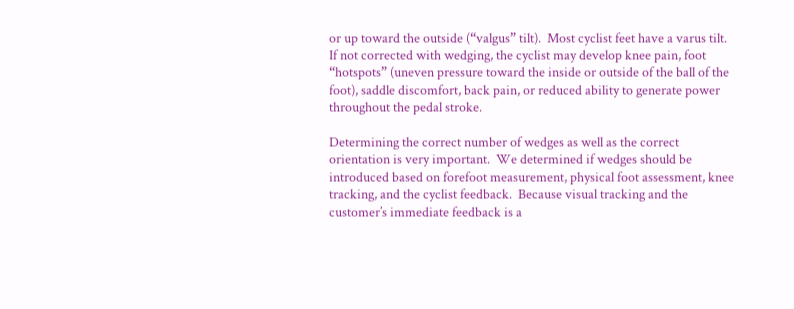or up toward the outside (“valgus” tilt).  Most cyclist feet have a varus tilt.  If not corrected with wedging, the cyclist may develop knee pain, foot “hotspots” (uneven pressure toward the inside or outside of the ball of the foot), saddle discomfort, back pain, or reduced ability to generate power throughout the pedal stroke.

Determining the correct number of wedges as well as the correct orientation is very important.  We determined if wedges should be introduced based on forefoot measurement, physical foot assessment, knee tracking, and the cyclist feedback.  Because visual tracking and the customer’s immediate feedback is a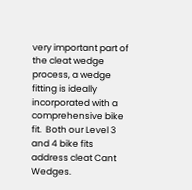very important part of the cleat wedge process, a wedge fitting is ideally incorporated with a comprehensive bike fit.  Both our Level 3 and 4 bike fits address cleat Cant Wedges.